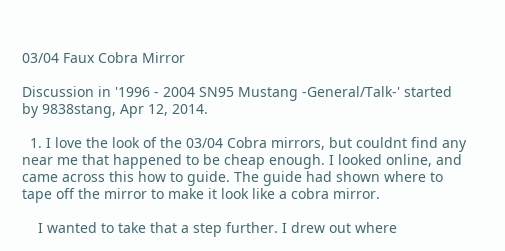03/04 Faux Cobra Mirror

Discussion in '1996 - 2004 SN95 Mustang -General/Talk-' started by 9838stang, Apr 12, 2014.

  1. I love the look of the 03/04 Cobra mirrors, but couldnt find any near me that happened to be cheap enough. I looked online, and came across this how to guide. The guide had shown where to tape off the mirror to make it look like a cobra mirror.

    I wanted to take that a step further. I drew out where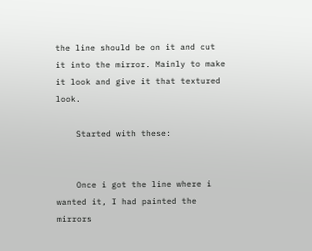the line should be on it and cut it into the mirror. Mainly to make it look and give it that textured look.

    Started with these:


    Once i got the line where i wanted it, I had painted the mirrors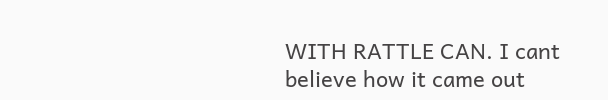WITH RATTLE CAN. I cant believe how it came out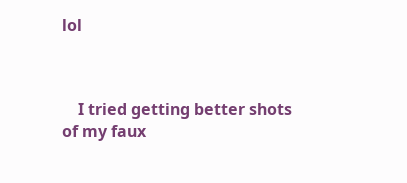lol



    I tried getting better shots of my faux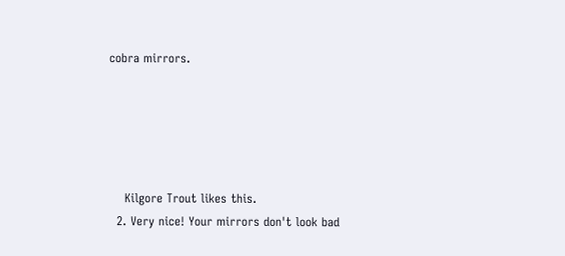cobra mirrors.





    Kilgore Trout likes this.
  2. Very nice! Your mirrors don't look bad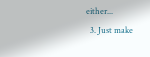either...
  3. Just make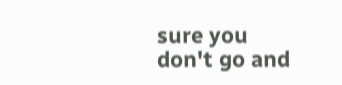sure you don't go and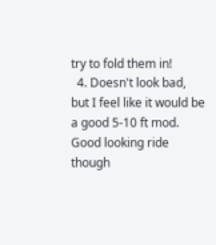try to fold them in!
  4. Doesn't look bad, but I feel like it would be a good 5-10 ft mod. Good looking ride though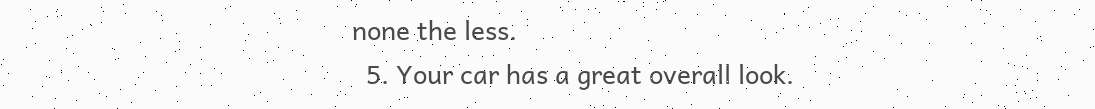none the less.
  5. Your car has a great overall look.